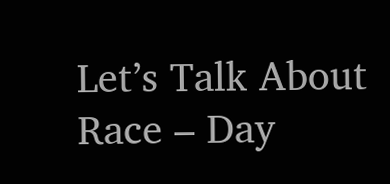Let’s Talk About Race – Day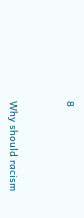8


Why should racism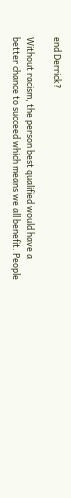end Derrick?

Without racism, the person best qualified would have a better chance to succeed which means we all benefit. People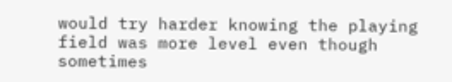would try harder knowing the playing field was more level even though sometimes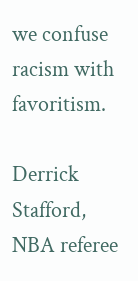we confuse racism with favoritism.

Derrick Stafford, NBA referee